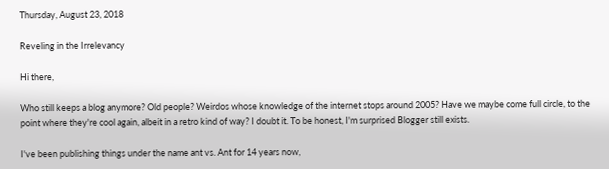Thursday, August 23, 2018

Reveling in the Irrelevancy

Hi there,

Who still keeps a blog anymore? Old people? Weirdos whose knowledge of the internet stops around 2005? Have we maybe come full circle, to the point where they're cool again, albeit in a retro kind of way? I doubt it. To be honest, I'm surprised Blogger still exists.

I've been publishing things under the name ant vs. Ant for 14 years now,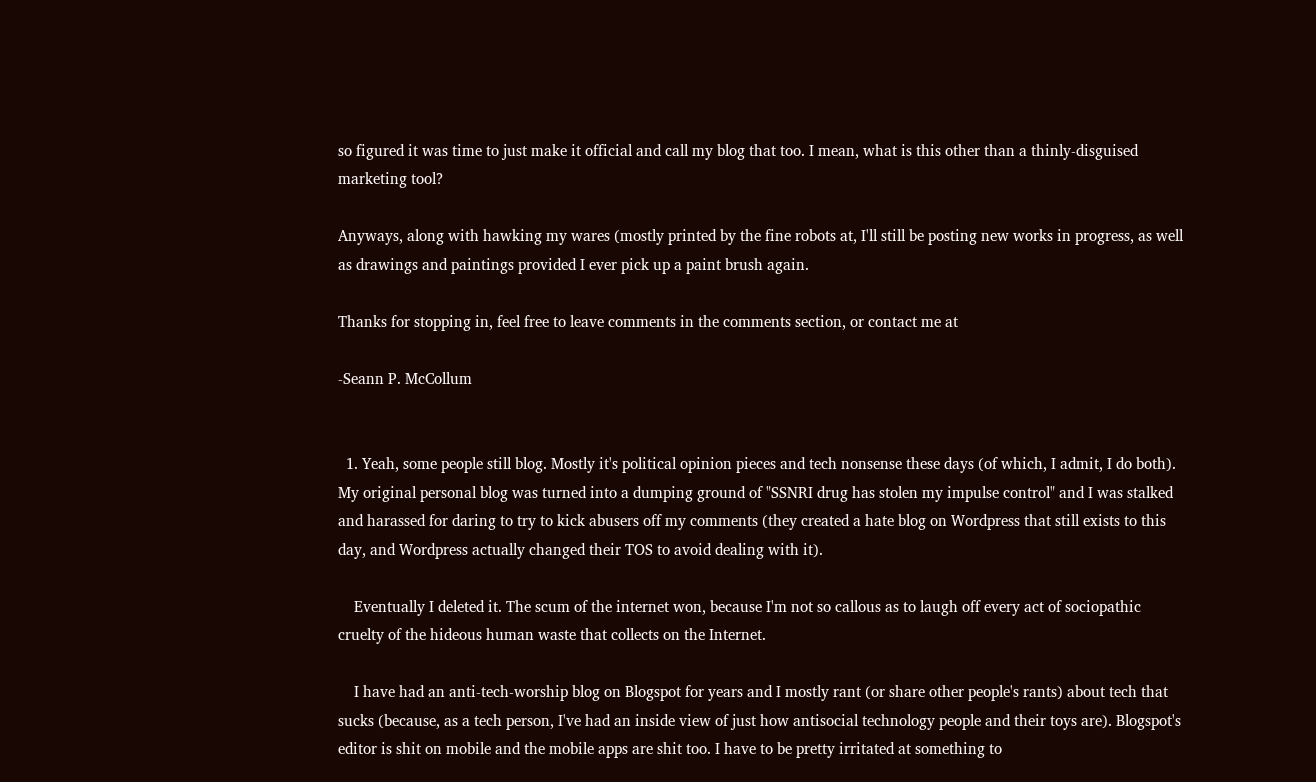so figured it was time to just make it official and call my blog that too. I mean, what is this other than a thinly-disguised marketing tool?

Anyways, along with hawking my wares (mostly printed by the fine robots at, I'll still be posting new works in progress, as well as drawings and paintings provided I ever pick up a paint brush again.

Thanks for stopping in, feel free to leave comments in the comments section, or contact me at

-Seann P. McCollum


  1. Yeah, some people still blog. Mostly it's political opinion pieces and tech nonsense these days (of which, I admit, I do both). My original personal blog was turned into a dumping ground of "SSNRI drug has stolen my impulse control" and I was stalked and harassed for daring to try to kick abusers off my comments (they created a hate blog on Wordpress that still exists to this day, and Wordpress actually changed their TOS to avoid dealing with it).

    Eventually I deleted it. The scum of the internet won, because I'm not so callous as to laugh off every act of sociopathic cruelty of the hideous human waste that collects on the Internet.

    I have had an anti-tech-worship blog on Blogspot for years and I mostly rant (or share other people's rants) about tech that sucks (because, as a tech person, I've had an inside view of just how antisocial technology people and their toys are). Blogspot's editor is shit on mobile and the mobile apps are shit too. I have to be pretty irritated at something to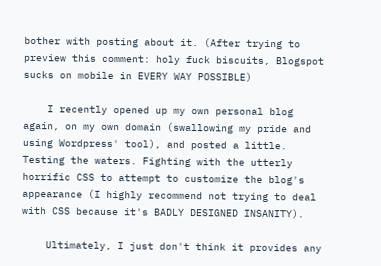bother with posting about it. (After trying to preview this comment: holy fuck biscuits, Blogspot sucks on mobile in EVERY WAY POSSIBLE)

    I recently opened up my own personal blog again, on my own domain (swallowing my pride and using Wordpress' tool), and posted a little. Testing the waters. Fighting with the utterly horrific CSS to attempt to customize the blog's appearance (I highly recommend not trying to deal with CSS because it's BADLY DESIGNED INSANITY).

    Ultimately, I just don't think it provides any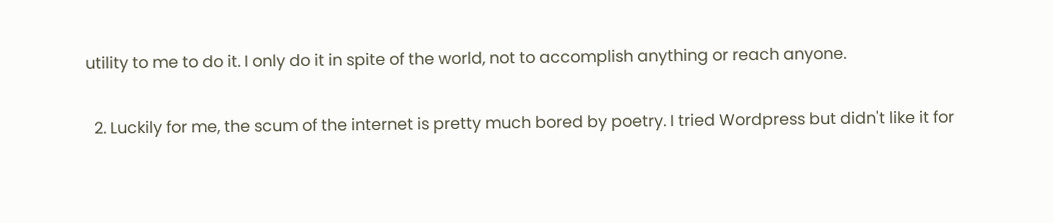utility to me to do it. I only do it in spite of the world, not to accomplish anything or reach anyone.

  2. Luckily for me, the scum of the internet is pretty much bored by poetry. I tried Wordpress but didn't like it for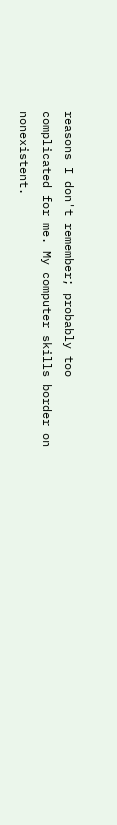reasons I don't remember; probably too complicated for me. My computer skills border on nonexistent.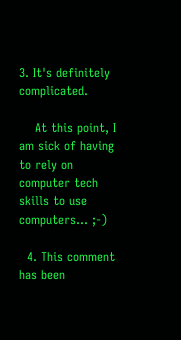3. It's definitely complicated.

    At this point, I am sick of having to rely on computer tech skills to use computers... ;-)

  4. This comment has been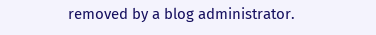removed by a blog administrator.